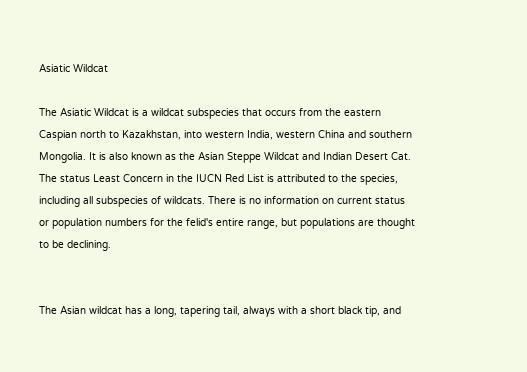Asiatic Wildcat

The Asiatic Wildcat is a wildcat subspecies that occurs from the eastern Caspian north to Kazakhstan, into western India, western China and southern Mongolia. It is also known as the Asian Steppe Wildcat and Indian Desert Cat. The status Least Concern in the IUCN Red List is attributed to the species, including all subspecies of wildcats. There is no information on current status or population numbers for the felid's entire range, but populations are thought to be declining.


The Asian wildcat has a long, tapering tail, always with a short black tip, and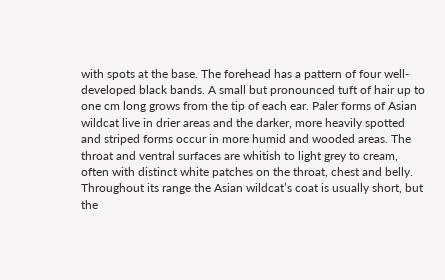with spots at the base. The forehead has a pattern of four well-developed black bands. A small but pronounced tuft of hair up to one cm long grows from the tip of each ear. Paler forms of Asian wildcat live in drier areas and the darker, more heavily spotted and striped forms occur in more humid and wooded areas. The throat and ventral surfaces are whitish to light grey to cream, often with distinct white patches on the throat, chest and belly. Throughout its range the Asian wildcat’s coat is usually short, but the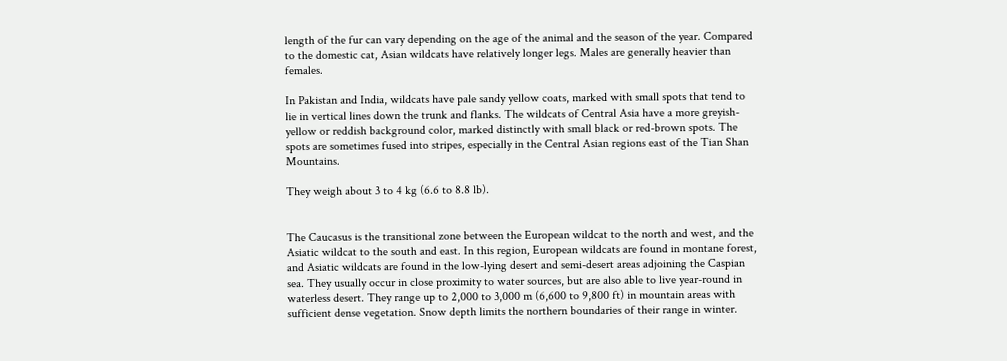length of the fur can vary depending on the age of the animal and the season of the year. Compared to the domestic cat, Asian wildcats have relatively longer legs. Males are generally heavier than females.

In Pakistan and India, wildcats have pale sandy yellow coats, marked with small spots that tend to lie in vertical lines down the trunk and flanks. The wildcats of Central Asia have a more greyish-yellow or reddish background color, marked distinctly with small black or red-brown spots. The spots are sometimes fused into stripes, especially in the Central Asian regions east of the Tian Shan Mountains.

They weigh about 3 to 4 kg (6.6 to 8.8 lb).


The Caucasus is the transitional zone between the European wildcat to the north and west, and the Asiatic wildcat to the south and east. In this region, European wildcats are found in montane forest, and Asiatic wildcats are found in the low-lying desert and semi-desert areas adjoining the Caspian sea. They usually occur in close proximity to water sources, but are also able to live year-round in waterless desert. They range up to 2,000 to 3,000 m (6,600 to 9,800 ft) in mountain areas with sufficient dense vegetation. Snow depth limits the northern boundaries of their range in winter.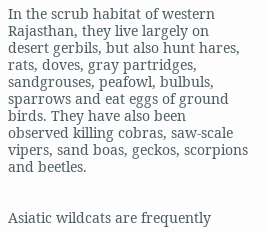In the scrub habitat of western Rajasthan, they live largely on desert gerbils, but also hunt hares, rats, doves, gray partridges, sandgrouses, peafowl, bulbuls, sparrows and eat eggs of ground birds. They have also been observed killing cobras, saw-scale vipers, sand boas, geckos, scorpions and beetles.


Asiatic wildcats are frequently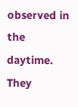observed in the daytime. They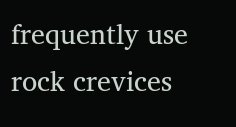frequently use rock crevices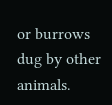or burrows dug by other animals.